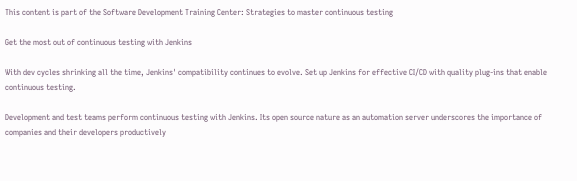This content is part of the Software Development Training Center: Strategies to master continuous testing

Get the most out of continuous testing with Jenkins

With dev cycles shrinking all the time, Jenkins' compatibility continues to evolve. Set up Jenkins for effective CI/CD with quality plug-ins that enable continuous testing.

Development and test teams perform continuous testing with Jenkins. Its open source nature as an automation server underscores the importance of companies and their developers productively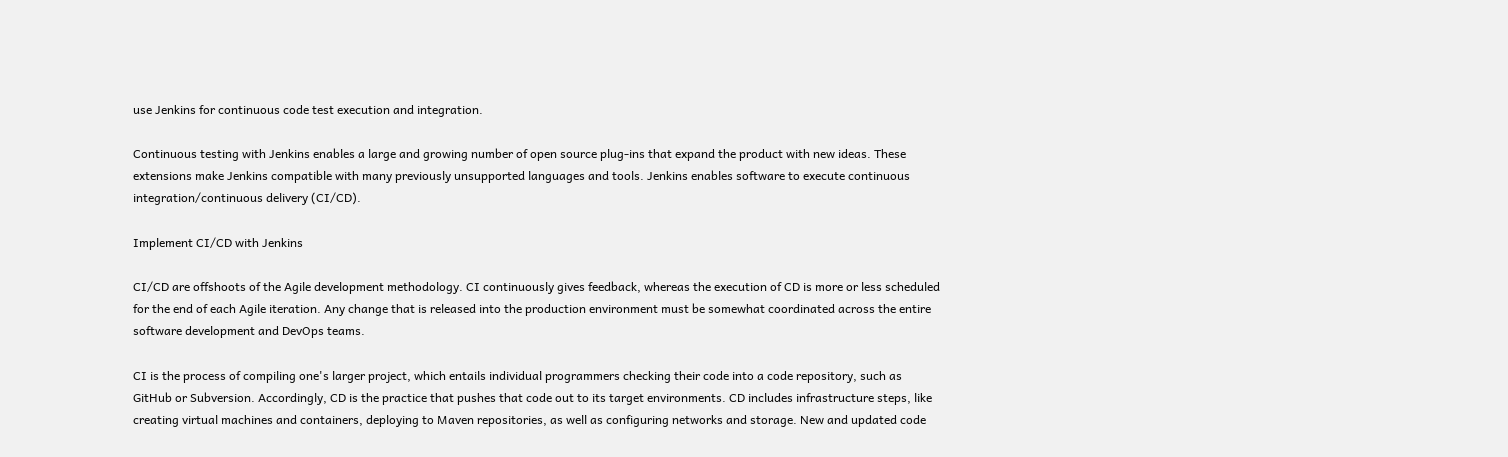use Jenkins for continuous code test execution and integration.

Continuous testing with Jenkins enables a large and growing number of open source plug-ins that expand the product with new ideas. These extensions make Jenkins compatible with many previously unsupported languages and tools. Jenkins enables software to execute continuous integration/continuous delivery (CI/CD).

Implement CI/CD with Jenkins

CI/CD are offshoots of the Agile development methodology. CI continuously gives feedback, whereas the execution of CD is more or less scheduled for the end of each Agile iteration. Any change that is released into the production environment must be somewhat coordinated across the entire software development and DevOps teams.

CI is the process of compiling one's larger project, which entails individual programmers checking their code into a code repository, such as GitHub or Subversion. Accordingly, CD is the practice that pushes that code out to its target environments. CD includes infrastructure steps, like creating virtual machines and containers, deploying to Maven repositories, as well as configuring networks and storage. New and updated code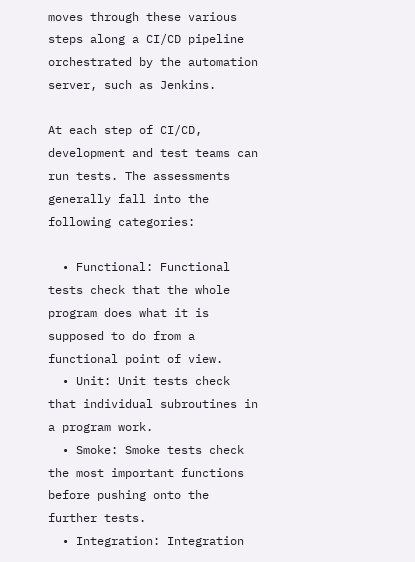moves through these various steps along a CI/CD pipeline orchestrated by the automation server, such as Jenkins.

At each step of CI/CD, development and test teams can run tests. The assessments generally fall into the following categories:

  • Functional: Functional tests check that the whole program does what it is supposed to do from a functional point of view.
  • Unit: Unit tests check that individual subroutines in a program work.
  • Smoke: Smoke tests check the most important functions before pushing onto the further tests.
  • Integration: Integration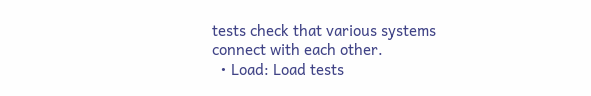tests check that various systems connect with each other.
  • Load: Load tests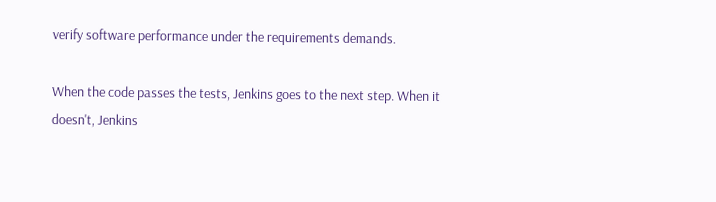verify software performance under the requirements demands.

When the code passes the tests, Jenkins goes to the next step. When it doesn't, Jenkins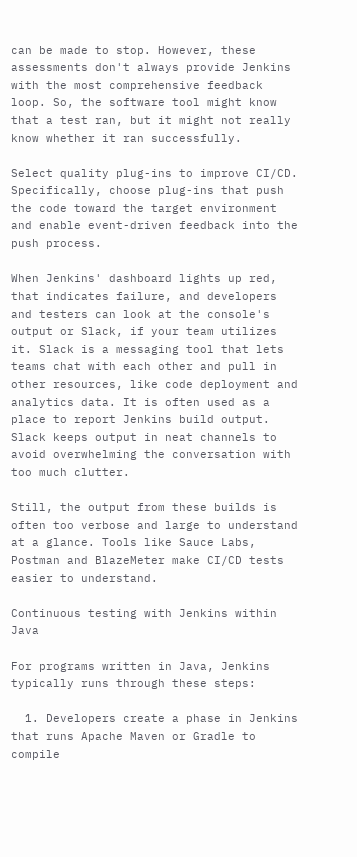can be made to stop. However, these assessments don't always provide Jenkins with the most comprehensive feedback loop. So, the software tool might know that a test ran, but it might not really know whether it ran successfully.

Select quality plug-ins to improve CI/CD. Specifically, choose plug-ins that push the code toward the target environment and enable event-driven feedback into the push process.

When Jenkins' dashboard lights up red, that indicates failure, and developers and testers can look at the console's output or Slack, if your team utilizes it. Slack is a messaging tool that lets teams chat with each other and pull in other resources, like code deployment and analytics data. It is often used as a place to report Jenkins build output. Slack keeps output in neat channels to avoid overwhelming the conversation with too much clutter.

Still, the output from these builds is often too verbose and large to understand at a glance. Tools like Sauce Labs, Postman and BlazeMeter make CI/CD tests easier to understand.

Continuous testing with Jenkins within Java

For programs written in Java, Jenkins typically runs through these steps:

  1. Developers create a phase in Jenkins that runs Apache Maven or Gradle to compile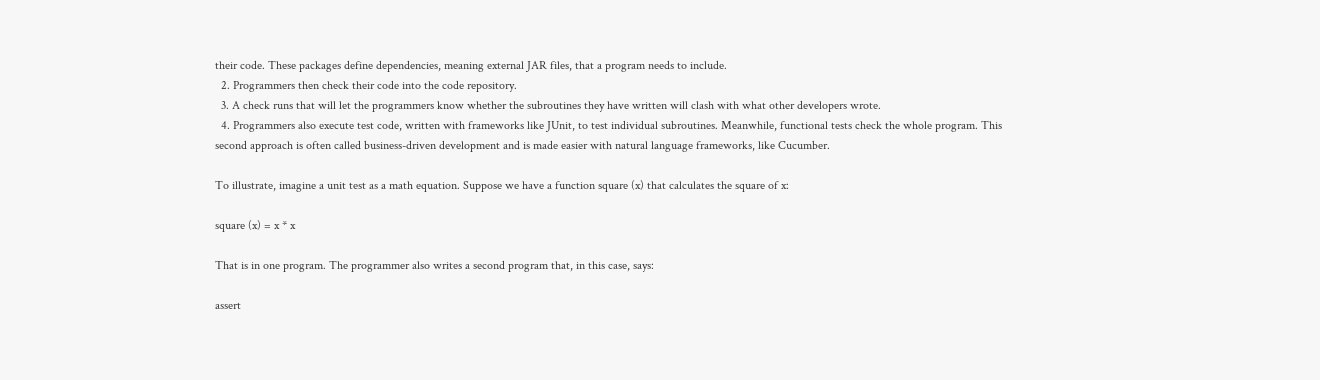their code. These packages define dependencies, meaning external JAR files, that a program needs to include.
  2. Programmers then check their code into the code repository.
  3. A check runs that will let the programmers know whether the subroutines they have written will clash with what other developers wrote.
  4. Programmers also execute test code, written with frameworks like JUnit, to test individual subroutines. Meanwhile, functional tests check the whole program. This second approach is often called business-driven development and is made easier with natural language frameworks, like Cucumber.

To illustrate, imagine a unit test as a math equation. Suppose we have a function square (x) that calculates the square of x:

square (x) = x * x

That is in one program. The programmer also writes a second program that, in this case, says:

assert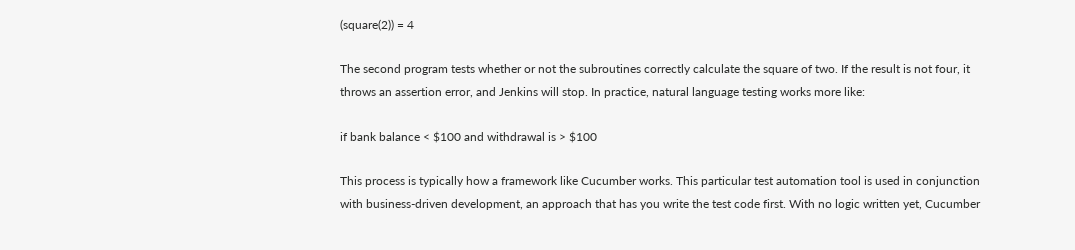(square(2)) = 4

The second program tests whether or not the subroutines correctly calculate the square of two. If the result is not four, it throws an assertion error, and Jenkins will stop. In practice, natural language testing works more like:

if bank balance < $100 and withdrawal is > $100

This process is typically how a framework like Cucumber works. This particular test automation tool is used in conjunction with business-driven development, an approach that has you write the test code first. With no logic written yet, Cucumber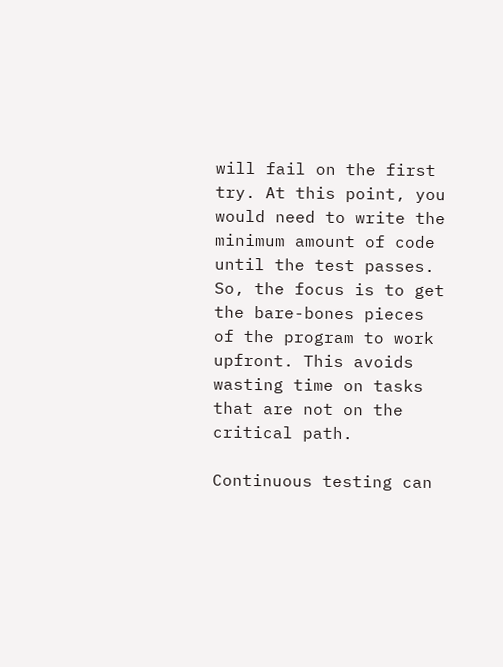will fail on the first try. At this point, you would need to write the minimum amount of code until the test passes. So, the focus is to get the bare-bones pieces of the program to work upfront. This avoids wasting time on tasks that are not on the critical path.

Continuous testing can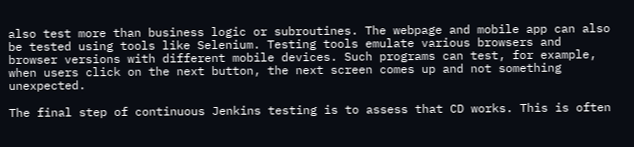also test more than business logic or subroutines. The webpage and mobile app can also be tested using tools like Selenium. Testing tools emulate various browsers and browser versions with different mobile devices. Such programs can test, for example, when users click on the next button, the next screen comes up and not something unexpected.

The final step of continuous Jenkins testing is to assess that CD works. This is often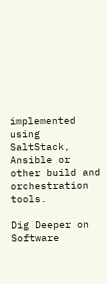implemented using SaltStack, Ansible or other build and orchestration tools.

Dig Deeper on Software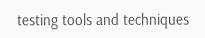testing tools and techniques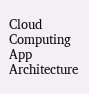Cloud Computing
App Architecture